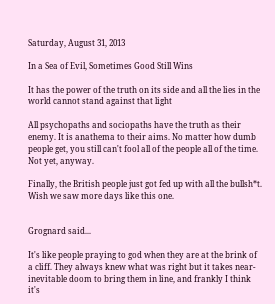Saturday, August 31, 2013

In a Sea of Evil, Sometimes Good Still Wins

It has the power of the truth on its side and all the lies in the world cannot stand against that light

All psychopaths and sociopaths have the truth as their enemy. It is anathema to their aims. No matter how dumb people get, you still can't fool all of the people all of the time. Not yet, anyway.

Finally, the British people just got fed up with all the bullsh*t. Wish we saw more days like this one.


Grognard said...

It's like people praying to god when they are at the brink of a cliff. They always knew what was right but it takes near-inevitable doom to bring them in line, and frankly I think it's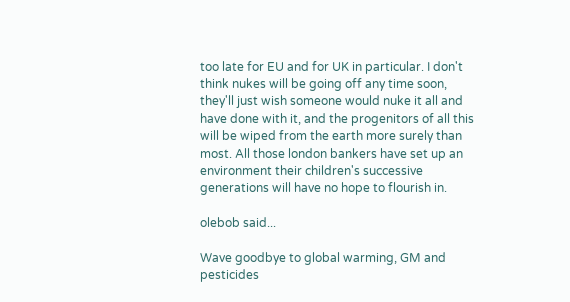too late for EU and for UK in particular. I don't think nukes will be going off any time soon, they'll just wish someone would nuke it all and have done with it, and the progenitors of all this will be wiped from the earth more surely than most. All those london bankers have set up an environment their children's successive generations will have no hope to flourish in.

olebob said...

Wave goodbye to global warming, GM and pesticides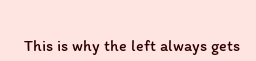This is why the left always gets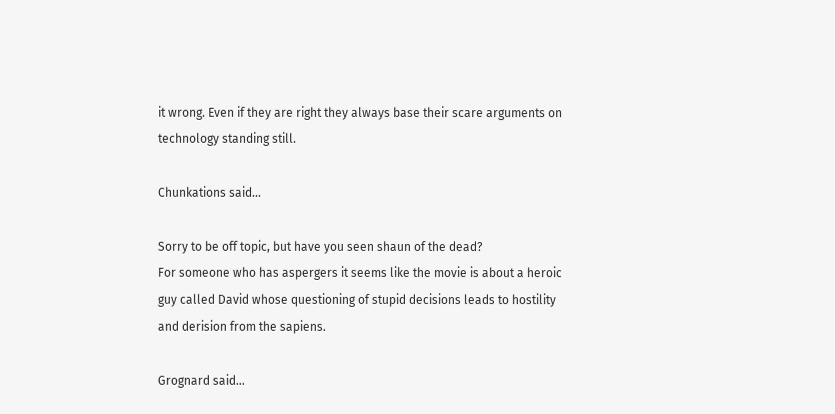it wrong. Even if they are right they always base their scare arguments on technology standing still.

Chunkations said...

Sorry to be off topic, but have you seen shaun of the dead?
For someone who has aspergers it seems like the movie is about a heroic guy called David whose questioning of stupid decisions leads to hostility and derision from the sapiens.

Grognard said...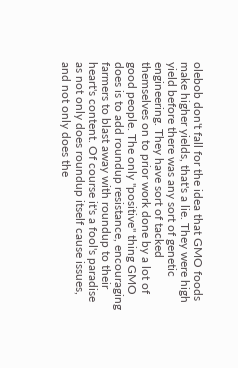olebob don't fall for the idea that GMO foods make higher yields, that's a lie. They were high yield before there was any sort of genetic engineering. They have sort of tacked themselves on to prior work done by a lot of good people. The only "positive" thing GMO does is to add roundup resistance, encouraging farmers to blast away with roundup to their heart's content. Of course it's a fool's paradise as not only does roundup itself cause issues, and not only does the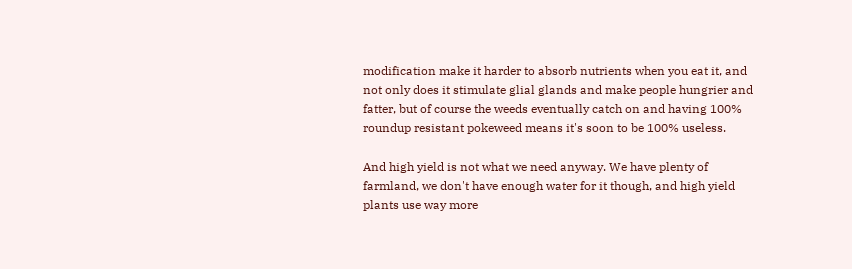modification make it harder to absorb nutrients when you eat it, and not only does it stimulate glial glands and make people hungrier and fatter, but of course the weeds eventually catch on and having 100% roundup resistant pokeweed means it's soon to be 100% useless.

And high yield is not what we need anyway. We have plenty of farmland, we don't have enough water for it though, and high yield plants use way more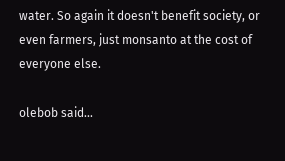water. So again it doesn't benefit society, or even farmers, just monsanto at the cost of everyone else.

olebob said...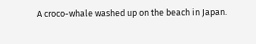A croco-whale washed up on the beach in Japan.